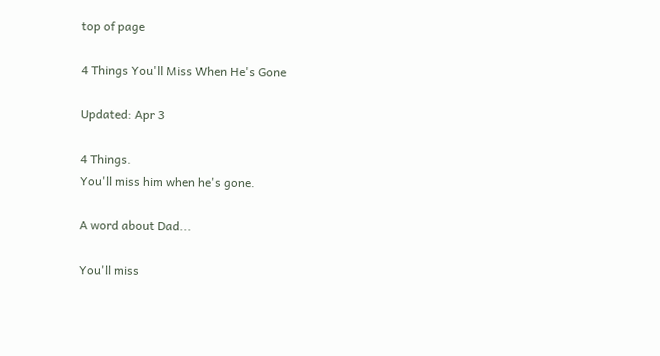top of page

4 Things You'll Miss When He's Gone

Updated: Apr 3

4 Things.
You'll miss him when he's gone.

A word about Dad...

You'll miss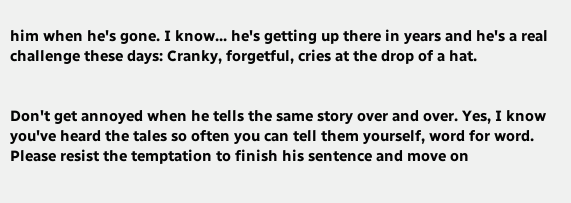him when he's gone. I know... he's getting up there in years and he's a real challenge these days: Cranky, forgetful, cries at the drop of a hat.


Don't get annoyed when he tells the same story over and over. Yes, I know you've heard the tales so often you can tell them yourself, word for word. Please resist the temptation to finish his sentence and move on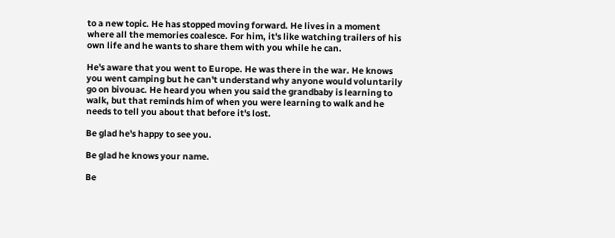to a new topic. He has stopped moving forward. He lives in a moment where all the memories coalesce. For him, it's like watching trailers of his own life and he wants to share them with you while he can.

He's aware that you went to Europe. He was there in the war. He knows you went camping but he can't understand why anyone would voluntarily go on bivouac. He heard you when you said the grandbaby is learning to walk, but that reminds him of when you were learning to walk and he needs to tell you about that before it's lost.

Be glad he's happy to see you.

Be glad he knows your name.

Be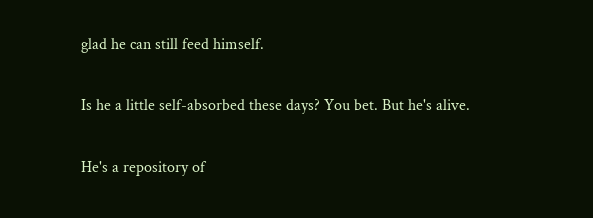glad he can still feed himself.

Is he a little self-absorbed these days? You bet. But he's alive.

He's a repository of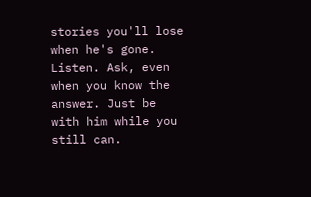stories you'll lose when he's gone. Listen. Ask, even when you know the answer. Just be with him while you still can.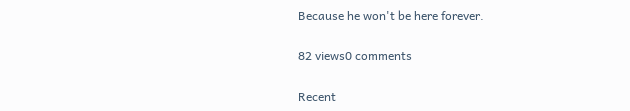Because he won't be here forever.

82 views0 comments

Recent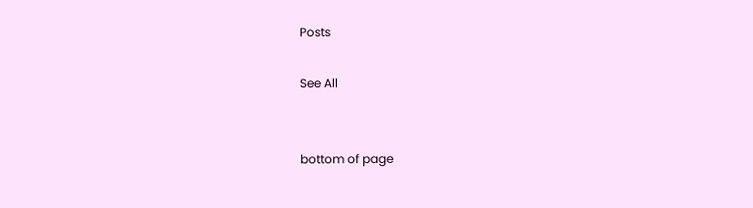Posts

See All


bottom of page